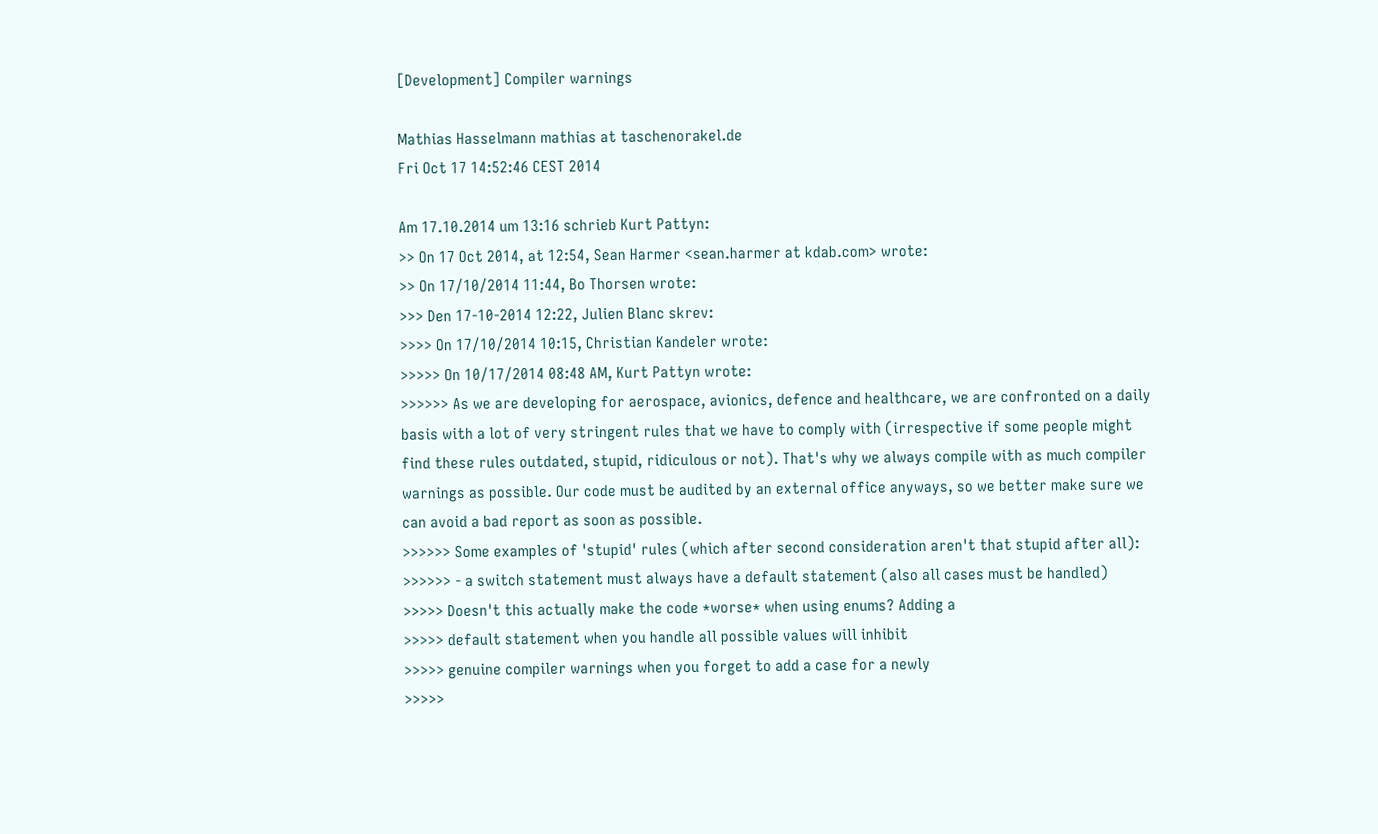[Development] Compiler warnings

Mathias Hasselmann mathias at taschenorakel.de
Fri Oct 17 14:52:46 CEST 2014

Am 17.10.2014 um 13:16 schrieb Kurt Pattyn:
>> On 17 Oct 2014, at 12:54, Sean Harmer <sean.harmer at kdab.com> wrote:
>> On 17/10/2014 11:44, Bo Thorsen wrote:
>>> Den 17-10-2014 12:22, Julien Blanc skrev:
>>>> On 17/10/2014 10:15, Christian Kandeler wrote:
>>>>> On 10/17/2014 08:48 AM, Kurt Pattyn wrote:
>>>>>> As we are developing for aerospace, avionics, defence and healthcare, we are confronted on a daily basis with a lot of very stringent rules that we have to comply with (irrespective if some people might find these rules outdated, stupid, ridiculous or not). That's why we always compile with as much compiler warnings as possible. Our code must be audited by an external office anyways, so we better make sure we can avoid a bad report as soon as possible.
>>>>>> Some examples of 'stupid' rules (which after second consideration aren't that stupid after all):
>>>>>> - a switch statement must always have a default statement (also all cases must be handled)
>>>>> Doesn't this actually make the code *worse* when using enums? Adding a
>>>>> default statement when you handle all possible values will inhibit
>>>>> genuine compiler warnings when you forget to add a case for a newly
>>>>>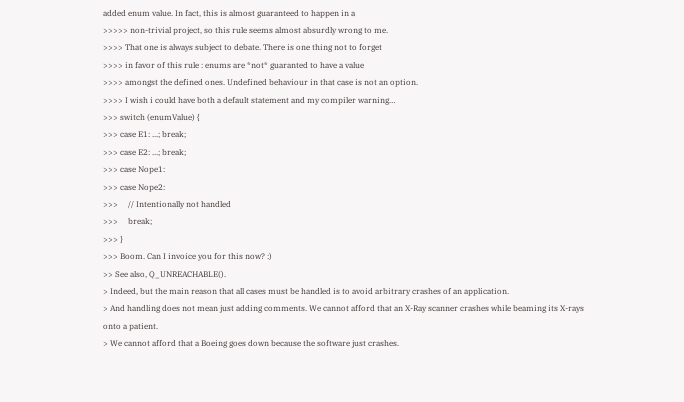added enum value. In fact, this is almost guaranteed to happen in a
>>>>> non-trivial project, so this rule seems almost absurdly wrong to me.
>>>> That one is always subject to debate. There is one thing not to forget
>>>> in favor of this rule : enums are *not* guaranted to have a value
>>>> amongst the defined ones. Undefined behaviour in that case is not an option.
>>>> I wish i could have both a default statement and my compiler warning…
>>> switch (enumValue) {
>>> case E1: ...; break;
>>> case E2: ...; break;
>>> case Nope1:
>>> case Nope2:
>>>     // Intentionally not handled
>>>     break;
>>> }
>>> Boom. Can I invoice you for this now? :)
>> See also, Q_UNREACHABLE().
> Indeed, but the main reason that all cases must be handled is to avoid arbitrary crashes of an application.
> And handling does not mean just adding comments. We cannot afford that an X-Ray scanner crashes while beaming its X-rays onto a patient.
> We cannot afford that a Boeing goes down because the software just crashes.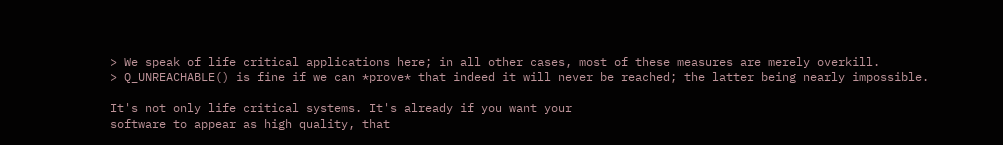> We speak of life critical applications here; in all other cases, most of these measures are merely overkill.
> Q_UNREACHABLE() is fine if we can *prove* that indeed it will never be reached; the latter being nearly impossible.

It's not only life critical systems. It's already if you want your
software to appear as high quality, that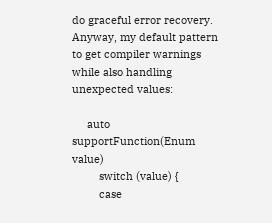do graceful error recovery.
Anyway, my default pattern to get compiler warnings while also handling
unexpected values:

     auto supportFunction(Enum value)
         switch (value) {
         case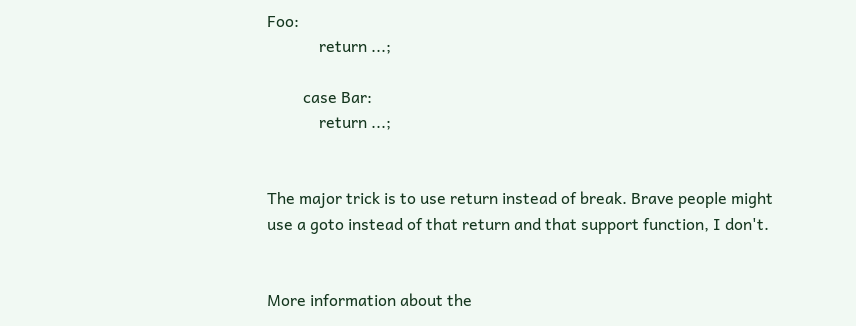Foo:
             return ...;

         case Bar:
             return ...;


The major trick is to use return instead of break. Brave people might
use a goto instead of that return and that support function, I don't.


More information about the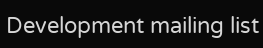Development mailing list